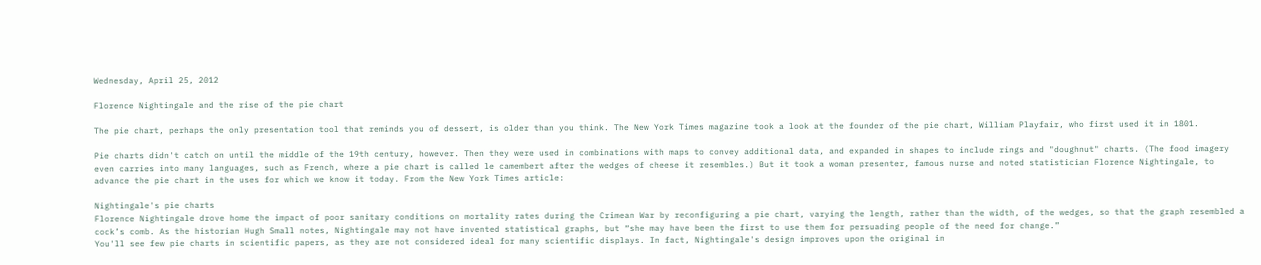Wednesday, April 25, 2012

Florence Nightingale and the rise of the pie chart

The pie chart, perhaps the only presentation tool that reminds you of dessert, is older than you think. The New York Times magazine took a look at the founder of the pie chart, William Playfair, who first used it in 1801.

Pie charts didn't catch on until the middle of the 19th century, however. Then they were used in combinations with maps to convey additional data, and expanded in shapes to include rings and "doughnut" charts. (The food imagery even carries into many languages, such as French, where a pie chart is called le camembert after the wedges of cheese it resembles.) But it took a woman presenter, famous nurse and noted statistician Florence Nightingale, to advance the pie chart in the uses for which we know it today. From the New York Times article:

Nightingale's pie charts
Florence Nightingale drove home the impact of poor sanitary conditions on mortality rates during the Crimean War by reconfiguring a pie chart, varying the length, rather than the width, of the wedges, so that the graph resembled a cock’s comb. As the historian Hugh Small notes, Nightingale may not have invented statistical graphs, but “she may have been the first to use them for persuading people of the need for change.”
You'll see few pie charts in scientific papers, as they are not considered ideal for many scientific displays. In fact, Nightingale's design improves upon the original in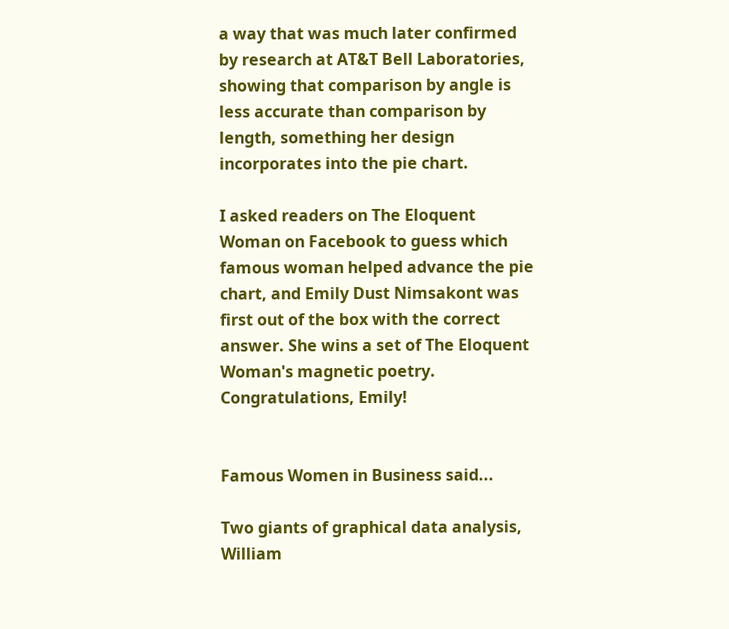a way that was much later confirmed by research at AT&T Bell Laboratories, showing that comparison by angle is less accurate than comparison by length, something her design incorporates into the pie chart.

I asked readers on The Eloquent Woman on Facebook to guess which famous woman helped advance the pie chart, and Emily Dust Nimsakont was first out of the box with the correct answer. She wins a set of The Eloquent Woman's magnetic poetry. Congratulations, Emily!


Famous Women in Business said...

Two giants of graphical data analysis, William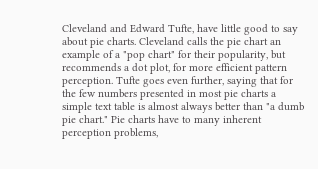Cleveland and Edward Tufte, have little good to say about pie charts. Cleveland calls the pie chart an example of a "pop chart" for their popularity, but recommends a dot plot, for more efficient pattern perception. Tufte goes even further, saying that for the few numbers presented in most pie charts a simple text table is almost always better than "a dumb pie chart." Pie charts have to many inherent perception problems,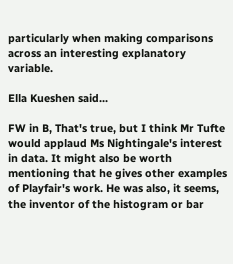particularly when making comparisons across an interesting explanatory variable.

Ella Kueshen said...

FW in B, That's true, but I think Mr Tufte would applaud Ms Nightingale's interest in data. It might also be worth mentioning that he gives other examples of Playfair's work. He was also, it seems, the inventor of the histogram or bar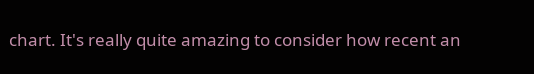chart. It's really quite amazing to consider how recent an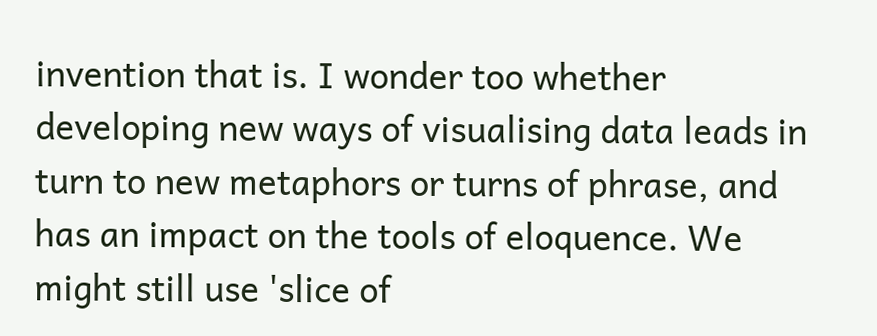invention that is. I wonder too whether developing new ways of visualising data leads in turn to new metaphors or turns of phrase, and has an impact on the tools of eloquence. We might still use 'slice of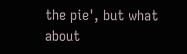the pie', but what about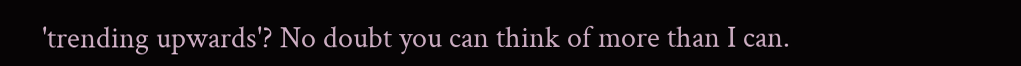'trending upwards'? No doubt you can think of more than I can.